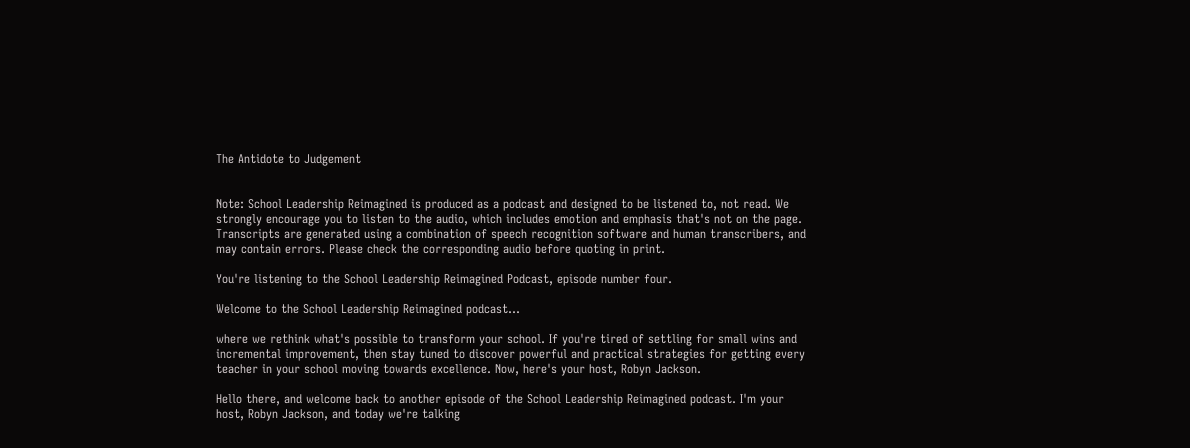The Antidote to Judgement


Note: School Leadership Reimagined is produced as a podcast and designed to be listened to, not read. We strongly encourage you to listen to the audio, which includes emotion and emphasis that's not on the page. Transcripts are generated using a combination of speech recognition software and human transcribers, and may contain errors. Please check the corresponding audio before quoting in print.

You're listening to the School Leadership Reimagined Podcast, episode number four.

Welcome to the School Leadership Reimagined podcast...

where we rethink what's possible to transform your school. If you're tired of settling for small wins and incremental improvement, then stay tuned to discover powerful and practical strategies for getting every teacher in your school moving towards excellence. Now, here's your host, Robyn Jackson.

Hello there, and welcome back to another episode of the School Leadership Reimagined podcast. I'm your host, Robyn Jackson, and today we're talking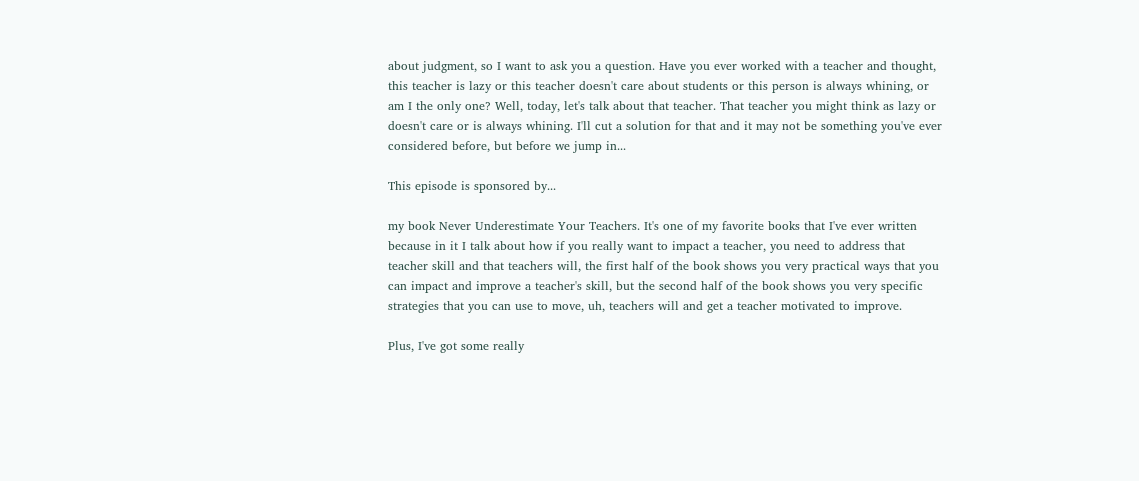about judgment, so I want to ask you a question. Have you ever worked with a teacher and thought, this teacher is lazy or this teacher doesn't care about students or this person is always whining, or am I the only one? Well, today, let's talk about that teacher. That teacher you might think as lazy or doesn't care or is always whining. I'll cut a solution for that and it may not be something you've ever considered before, but before we jump in...

This episode is sponsored by...

my book Never Underestimate Your Teachers. It's one of my favorite books that I've ever written because in it I talk about how if you really want to impact a teacher, you need to address that teacher skill and that teachers will, the first half of the book shows you very practical ways that you can impact and improve a teacher's skill, but the second half of the book shows you very specific strategies that you can use to move, uh, teachers will and get a teacher motivated to improve.

Plus, I've got some really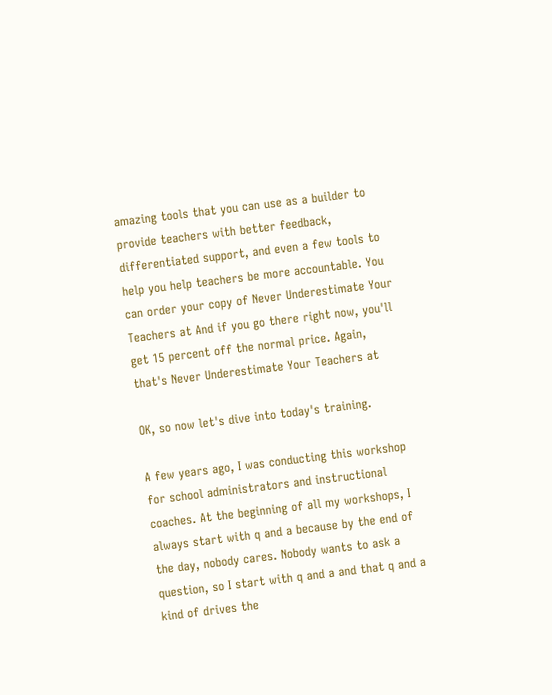amazing tools that you can use as a builder to provide teachers with better feedback, differentiated support, and even a few tools to help you help teachers be more accountable. You can order your copy of Never Underestimate Your Teachers at And if you go there right now, you'll get 15 percent off the normal price. Again, that's Never Underestimate Your Teachers at

OK, so now let's dive into today's training.

A few years ago, I was conducting this workshop for school administrators and instructional coaches. At the beginning of all my workshops, I always start with q and a because by the end of the day, nobody cares. Nobody wants to ask a question, so I start with q and a and that q and a kind of drives the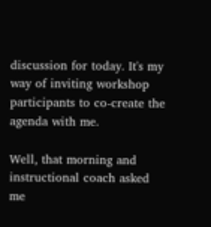discussion for today. It's my way of inviting workshop participants to co-create the agenda with me.

Well, that morning and instructional coach asked me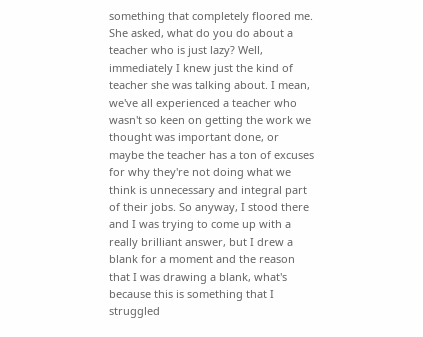something that completely floored me. She asked, what do you do about a teacher who is just lazy? Well, immediately I knew just the kind of teacher she was talking about. I mean, we've all experienced a teacher who wasn't so keen on getting the work we thought was important done, or maybe the teacher has a ton of excuses for why they're not doing what we think is unnecessary and integral part of their jobs. So anyway, I stood there and I was trying to come up with a really brilliant answer, but I drew a blank for a moment and the reason that I was drawing a blank, what's because this is something that I struggled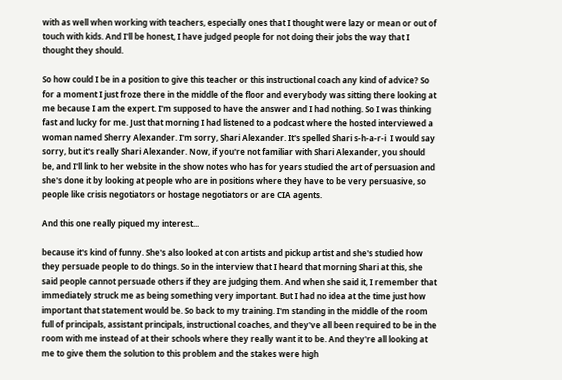with as well when working with teachers, especially ones that I thought were lazy or mean or out of touch with kids. And I'll be honest, I have judged people for not doing their jobs the way that I thought they should.

So how could I be in a position to give this teacher or this instructional coach any kind of advice? So for a moment I just froze there in the middle of the floor and everybody was sitting there looking at me because I am the expert. I'm supposed to have the answer and I had nothing. So I was thinking fast and lucky for me. Just that morning I had listened to a podcast where the hosted interviewed a woman named Sherry Alexander. I'm sorry, Shari Alexander. It's spelled Shari s-h-a-r-i  I would say sorry, but it's really Shari Alexander. Now, if you're not familiar with Shari Alexander, you should be, and I'll link to her website in the show notes who has for years studied the art of persuasion and she's done it by looking at people who are in positions where they have to be very persuasive, so people like crisis negotiators or hostage negotiators or are CIA agents.

And this one really piqued my interest...

because it's kind of funny. She's also looked at con artists and pickup artist and she's studied how they persuade people to do things. So in the interview that I heard that morning Shari at this, she said people cannot persuade others if they are judging them. And when she said it, I remember that immediately struck me as being something very important. But I had no idea at the time just how important that statement would be. So back to my training. I'm standing in the middle of the room full of principals, assistant principals, instructional coaches, and they've all been required to be in the room with me instead of at their schools where they really want it to be. And they're all looking at me to give them the solution to this problem and the stakes were high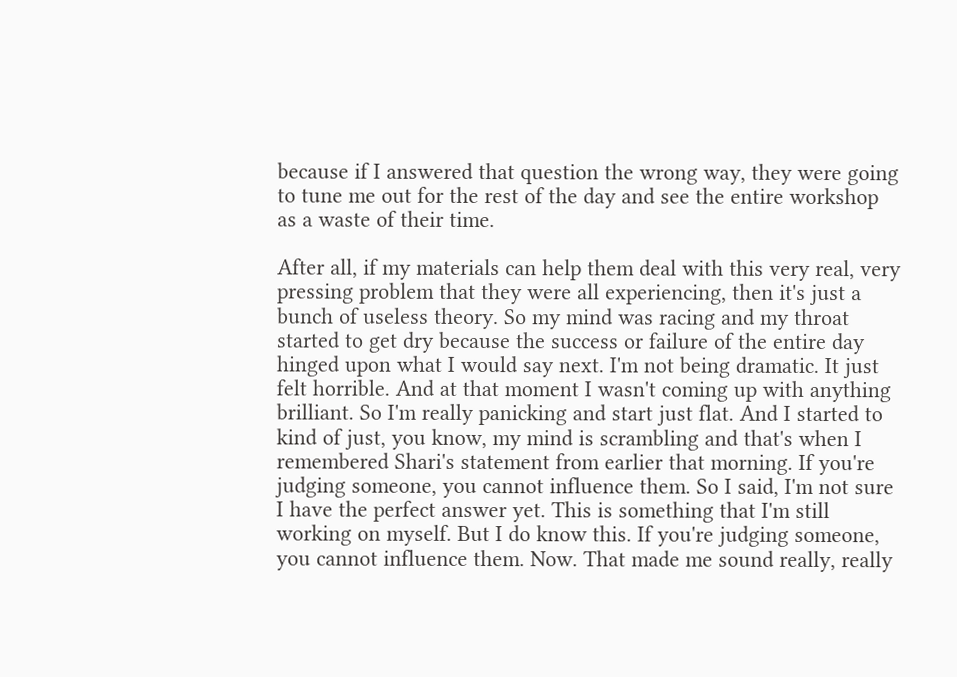because if I answered that question the wrong way, they were going to tune me out for the rest of the day and see the entire workshop as a waste of their time.

After all, if my materials can help them deal with this very real, very pressing problem that they were all experiencing, then it's just a bunch of useless theory. So my mind was racing and my throat started to get dry because the success or failure of the entire day hinged upon what I would say next. I'm not being dramatic. It just felt horrible. And at that moment I wasn't coming up with anything brilliant. So I'm really panicking and start just flat. And I started to kind of just, you know, my mind is scrambling and that's when I remembered Shari's statement from earlier that morning. If you're judging someone, you cannot influence them. So I said, I'm not sure I have the perfect answer yet. This is something that I'm still working on myself. But I do know this. If you're judging someone, you cannot influence them. Now. That made me sound really, really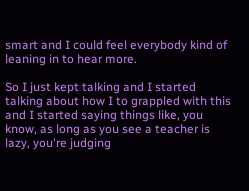smart and I could feel everybody kind of leaning in to hear more.

So I just kept talking and I started talking about how I to grappled with this and I started saying things like, you know, as long as you see a teacher is lazy, you're judging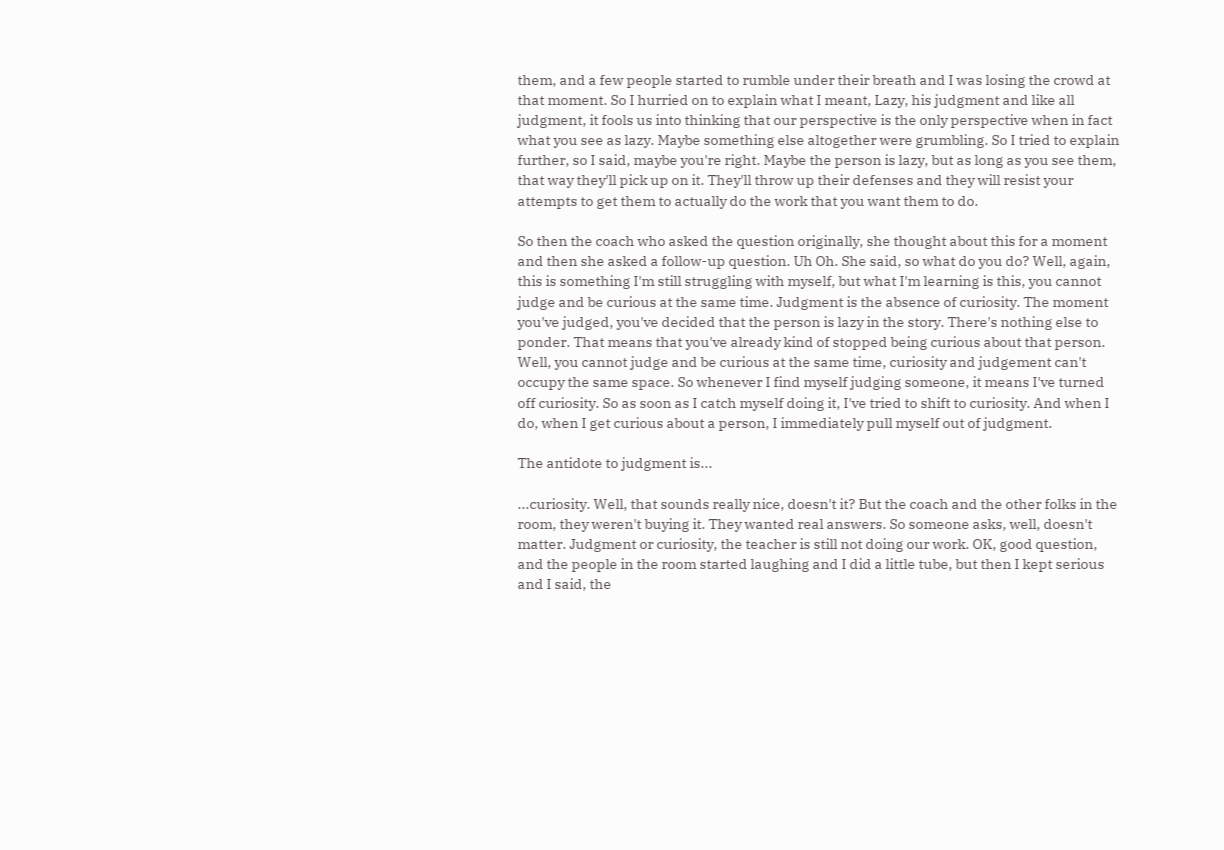them, and a few people started to rumble under their breath and I was losing the crowd at that moment. So I hurried on to explain what I meant, Lazy, his judgment and like all judgment, it fools us into thinking that our perspective is the only perspective when in fact what you see as lazy. Maybe something else altogether were grumbling. So I tried to explain further, so I said, maybe you're right. Maybe the person is lazy, but as long as you see them, that way they'll pick up on it. They'll throw up their defenses and they will resist your attempts to get them to actually do the work that you want them to do.

So then the coach who asked the question originally, she thought about this for a moment and then she asked a follow-up question. Uh Oh. She said, so what do you do? Well, again, this is something I'm still struggling with myself, but what I'm learning is this, you cannot judge and be curious at the same time. Judgment is the absence of curiosity. The moment you've judged, you've decided that the person is lazy in the story. There's nothing else to ponder. That means that you've already kind of stopped being curious about that person. Well, you cannot judge and be curious at the same time, curiosity and judgement can't occupy the same space. So whenever I find myself judging someone, it means I've turned off curiosity. So as soon as I catch myself doing it, I've tried to shift to curiosity. And when I do, when I get curious about a person, I immediately pull myself out of judgment.

The antidote to judgment is...

...curiosity. Well, that sounds really nice, doesn't it? But the coach and the other folks in the room, they weren't buying it. They wanted real answers. So someone asks, well, doesn't matter. Judgment or curiosity, the teacher is still not doing our work. OK, good question, and the people in the room started laughing and I did a little tube, but then I kept serious and I said, the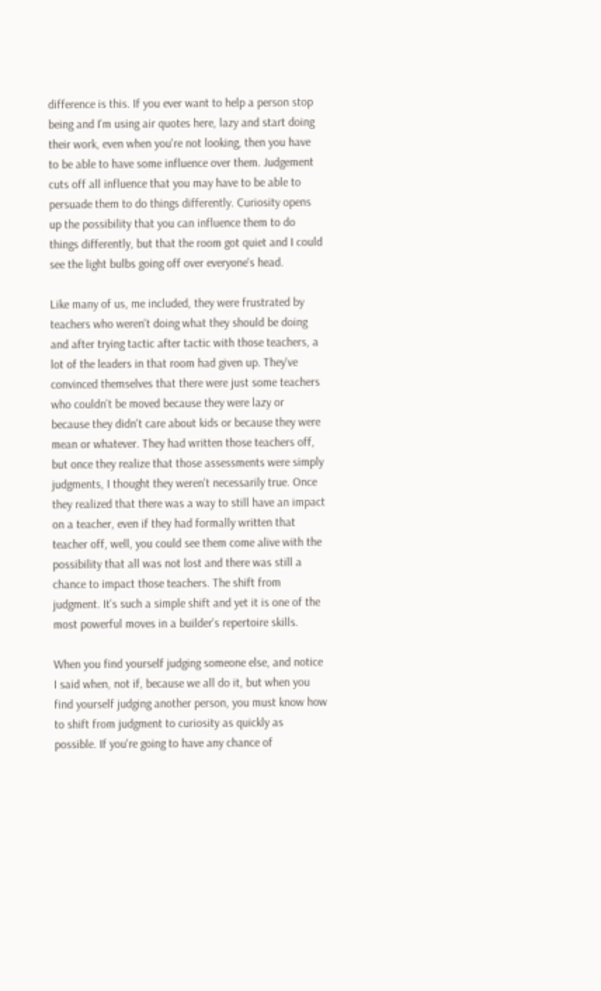difference is this. If you ever want to help a person stop being and I'm using air quotes here, lazy and start doing their work, even when you're not looking, then you have to be able to have some influence over them. Judgement cuts off all influence that you may have to be able to persuade them to do things differently. Curiosity opens up the possibility that you can influence them to do things differently, but that the room got quiet and I could see the light bulbs going off over everyone's head.

Like many of us, me included, they were frustrated by teachers who weren't doing what they should be doing and after trying tactic after tactic with those teachers, a lot of the leaders in that room had given up. They've convinced themselves that there were just some teachers who couldn't be moved because they were lazy or because they didn't care about kids or because they were mean or whatever. They had written those teachers off, but once they realize that those assessments were simply judgments, I thought they weren't necessarily true. Once they realized that there was a way to still have an impact on a teacher, even if they had formally written that teacher off, well, you could see them come alive with the possibility that all was not lost and there was still a chance to impact those teachers. The shift from judgment. It's such a simple shift and yet it is one of the most powerful moves in a builder's repertoire skills.

When you find yourself judging someone else, and notice I said when, not if, because we all do it, but when you find yourself judging another person, you must know how to shift from judgment to curiosity as quickly as possible. If you're going to have any chance of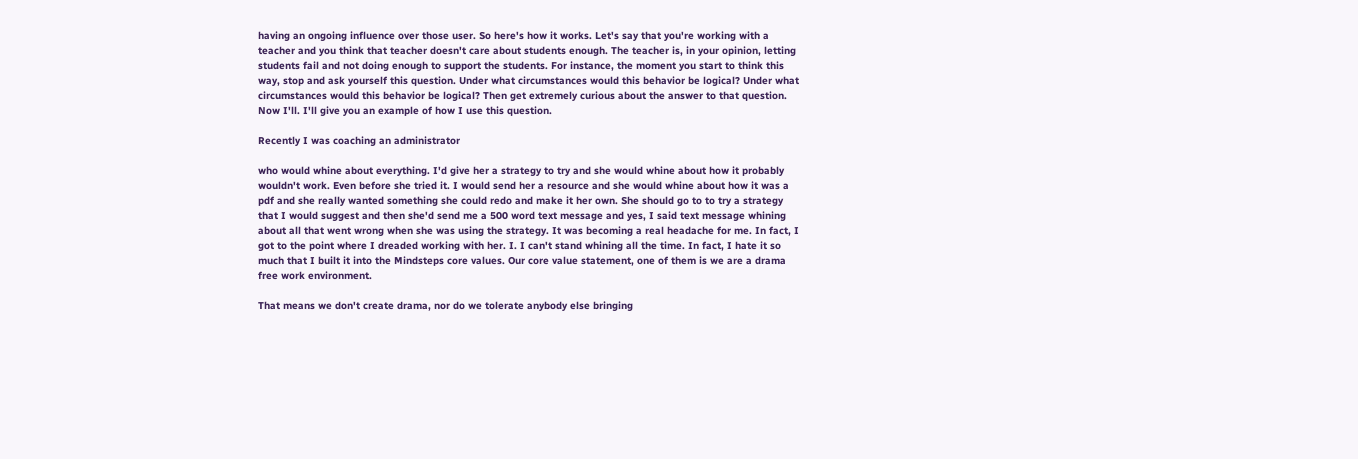having an ongoing influence over those user. So here's how it works. Let's say that you're working with a teacher and you think that teacher doesn't care about students enough. The teacher is, in your opinion, letting students fail and not doing enough to support the students. For instance, the moment you start to think this way, stop and ask yourself this question. Under what circumstances would this behavior be logical? Under what circumstances would this behavior be logical? Then get extremely curious about the answer to that question. Now I'll. I'll give you an example of how I use this question.

Recently I was coaching an administrator

who would whine about everything. I'd give her a strategy to try and she would whine about how it probably wouldn't work. Even before she tried it. I would send her a resource and she would whine about how it was a pdf and she really wanted something she could redo and make it her own. She should go to to try a strategy that I would suggest and then she'd send me a 500 word text message and yes, I said text message whining about all that went wrong when she was using the strategy. It was becoming a real headache for me. In fact, I got to the point where I dreaded working with her. I. I can't stand whining all the time. In fact, I hate it so much that I built it into the Mindsteps core values. Our core value statement, one of them is we are a drama free work environment.

That means we don't create drama, nor do we tolerate anybody else bringing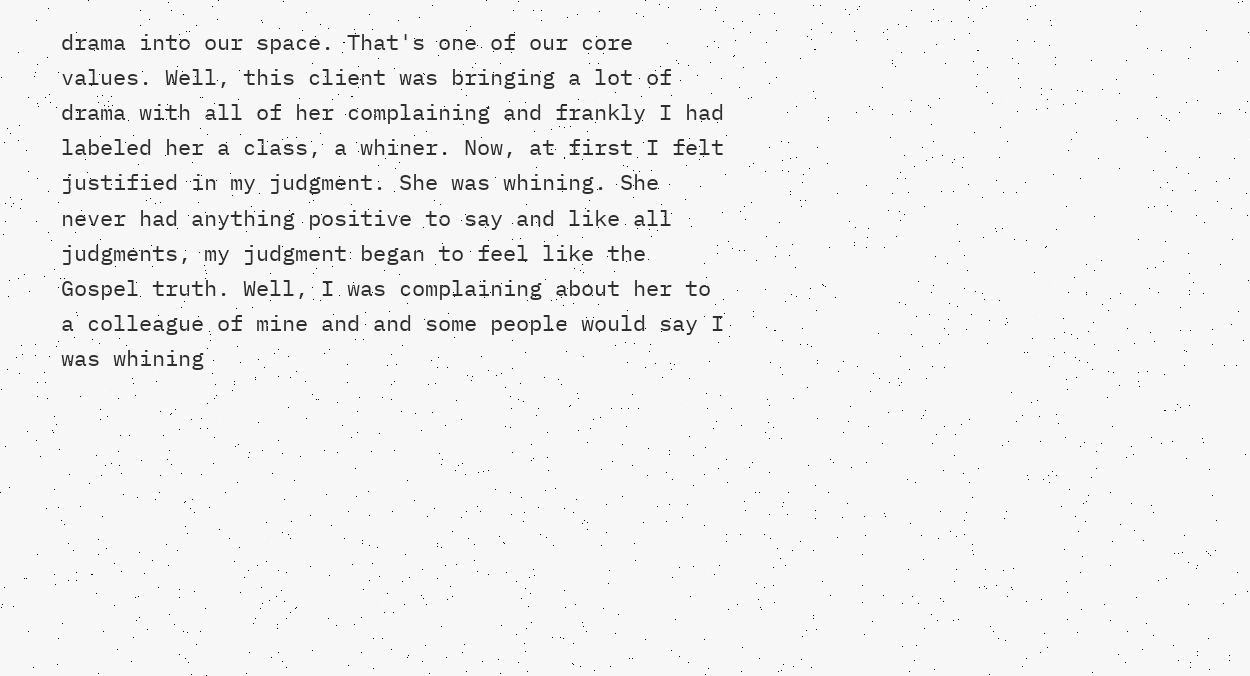drama into our space. That's one of our core values. Well, this client was bringing a lot of drama with all of her complaining and frankly I had labeled her a class, a whiner. Now, at first I felt justified in my judgment. She was whining. She never had anything positive to say and like all judgments, my judgment began to feel like the Gospel truth. Well, I was complaining about her to a colleague of mine and and some people would say I was whining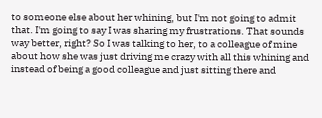to someone else about her whining, but I'm not going to admit that. I'm going to say I was sharing my frustrations. That sounds way better, right? So I was talking to her, to a colleague of mine about how she was just driving me crazy with all this whining and instead of being a good colleague and just sitting there and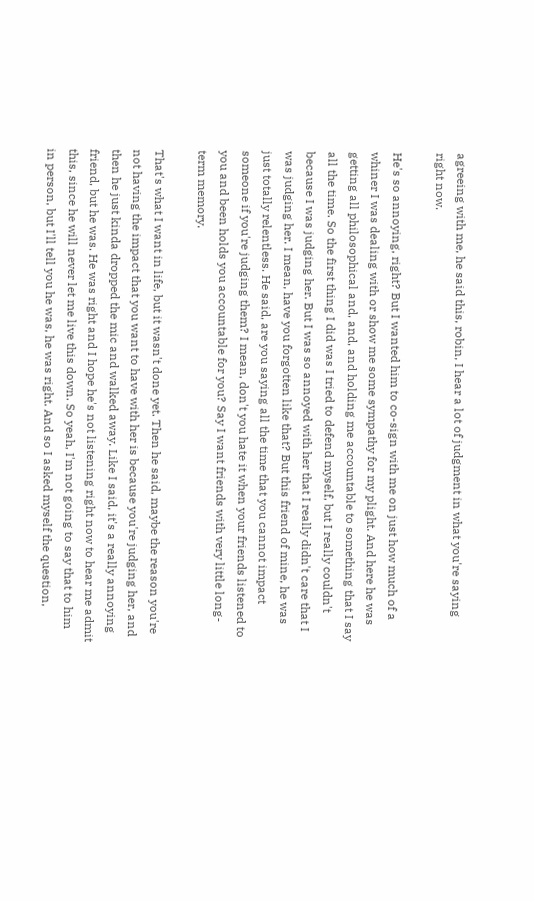agreeing with me, he said this, robin, I hear a lot of judgment in what you're saying right now.

He's so annoying, right? But I wanted him to co-sign with me on just how much of a whiner I was dealing with or show me some sympathy for my plight. And here he was getting all philosophical and, and, and holding me accountable to something that I say all the time. So the first thing I did was I tried to defend myself, but I really couldn't because I was judging her. But I was so annoyed with her that I really didn't care that I was judging her. I mean, have you forgotten like that? But this friend of mine, he was just totally relentless. He said, are you saying all the time that you cannot impact someone if you're judging them? I mean, don't you hate it when your friends listened to you and been holds you accountable for you? Say I want friends with very little long-term memory.

That's what I want in life, but it wasn't done yet. Then he said, maybe the reason you're not having the impact that you want to have with her is because you're judging her, and then he just kinda dropped the mic and walked away. Like I said, it's a really annoying friend, but he was. He was right and I hope he's not listening right now to hear me admit this, since he will never let me live this down. So yeah, I'm not going to say that to him in person, but I'll tell you he was, he was right. And so I asked myself the question,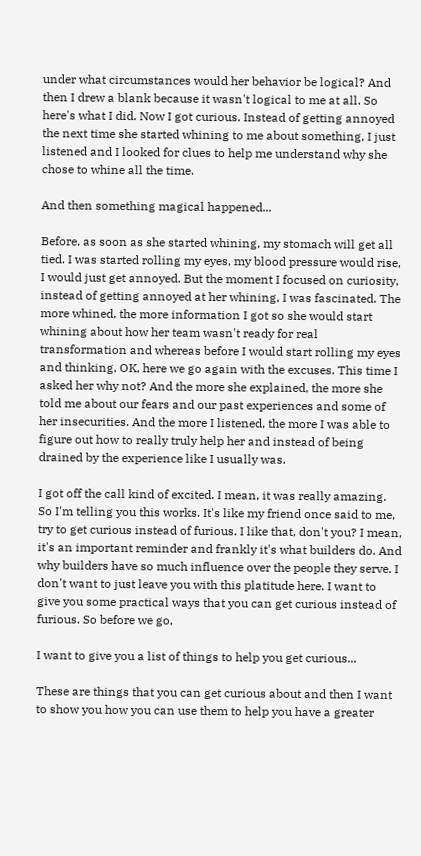under what circumstances would her behavior be logical? And then I drew a blank because it wasn't logical to me at all. So here's what I did. Now I got curious. Instead of getting annoyed the next time she started whining to me about something, I just listened and I looked for clues to help me understand why she chose to whine all the time.

And then something magical happened...

Before, as soon as she started whining, my stomach will get all tied. I was started rolling my eyes, my blood pressure would rise, I would just get annoyed. But the moment I focused on curiosity, instead of getting annoyed at her whining, I was fascinated. The more whined, the more information I got so she would start whining about how her team wasn't ready for real transformation and whereas before I would start rolling my eyes and thinking, OK, here we go again with the excuses. This time I asked her why not? And the more she explained, the more she told me about our fears and our past experiences and some of her insecurities. And the more I listened, the more I was able to figure out how to really truly help her and instead of being drained by the experience like I usually was.

I got off the call kind of excited. I mean, it was really amazing. So I'm telling you this works. It's like my friend once said to me, try to get curious instead of furious. I like that, don't you? I mean, it's an important reminder and frankly it's what builders do. And why builders have so much influence over the people they serve. I don't want to just leave you with this platitude here. I want to give you some practical ways that you can get curious instead of furious. So before we go,

I want to give you a list of things to help you get curious...

These are things that you can get curious about and then I want to show you how you can use them to help you have a greater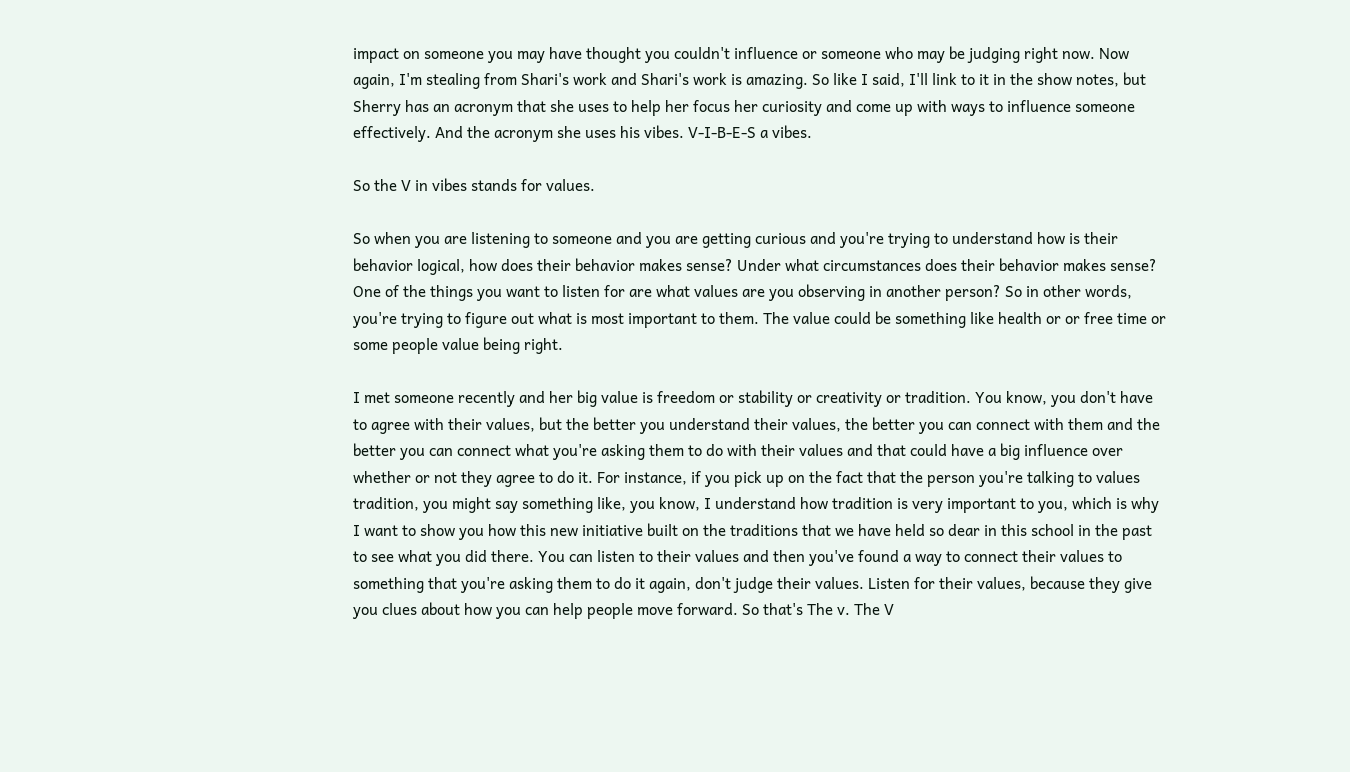impact on someone you may have thought you couldn't influence or someone who may be judging right now. Now again, I'm stealing from Shari's work and Shari's work is amazing. So like I said, I'll link to it in the show notes, but Sherry has an acronym that she uses to help her focus her curiosity and come up with ways to influence someone effectively. And the acronym she uses his vibes. V-I-B-E-S a vibes.

So the V in vibes stands for values.

So when you are listening to someone and you are getting curious and you're trying to understand how is their behavior logical, how does their behavior makes sense? Under what circumstances does their behavior makes sense? One of the things you want to listen for are what values are you observing in another person? So in other words, you're trying to figure out what is most important to them. The value could be something like health or or free time or some people value being right.

I met someone recently and her big value is freedom or stability or creativity or tradition. You know, you don't have to agree with their values, but the better you understand their values, the better you can connect with them and the better you can connect what you're asking them to do with their values and that could have a big influence over whether or not they agree to do it. For instance, if you pick up on the fact that the person you're talking to values tradition, you might say something like, you know, I understand how tradition is very important to you, which is why I want to show you how this new initiative built on the traditions that we have held so dear in this school in the past to see what you did there. You can listen to their values and then you've found a way to connect their values to something that you're asking them to do it again, don't judge their values. Listen for their values, because they give you clues about how you can help people move forward. So that's The v. The V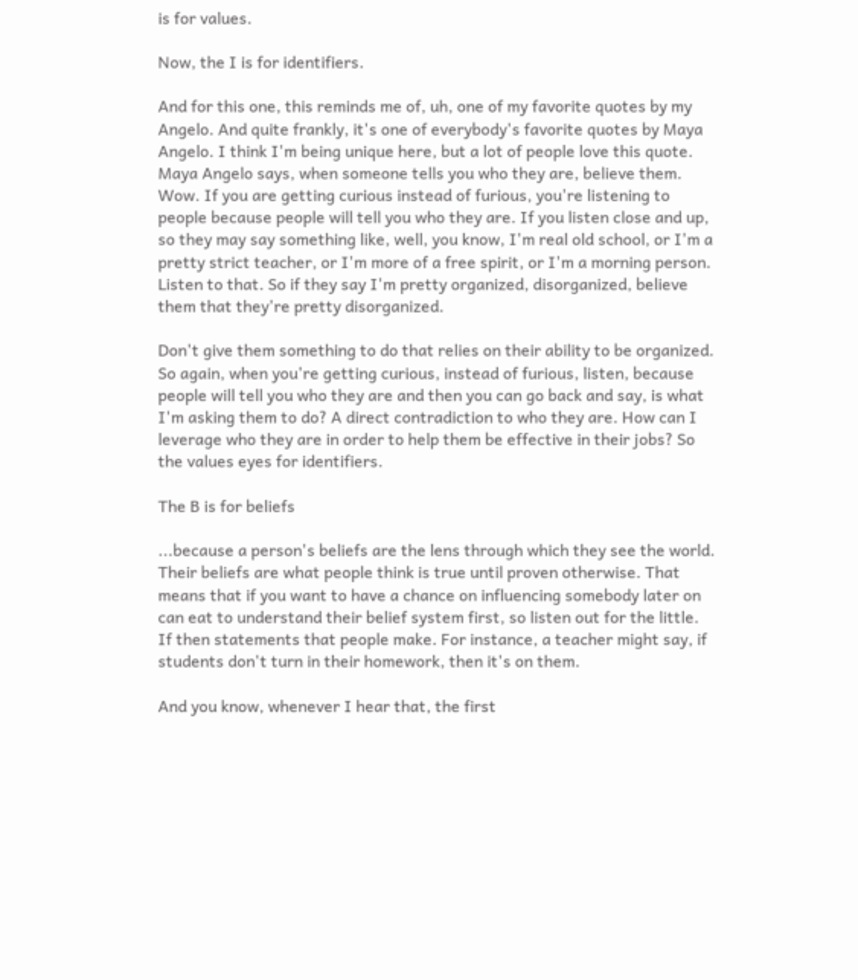is for values.

Now, the I is for identifiers.

And for this one, this reminds me of, uh, one of my favorite quotes by my Angelo. And quite frankly, it's one of everybody's favorite quotes by Maya Angelo. I think I'm being unique here, but a lot of people love this quote. Maya Angelo says, when someone tells you who they are, believe them. Wow. If you are getting curious instead of furious, you're listening to people because people will tell you who they are. If you listen close and up, so they may say something like, well, you know, I'm real old school, or I'm a pretty strict teacher, or I'm more of a free spirit, or I'm a morning person. Listen to that. So if they say I'm pretty organized, disorganized, believe them that they're pretty disorganized.

Don't give them something to do that relies on their ability to be organized. So again, when you're getting curious, instead of furious, listen, because people will tell you who they are and then you can go back and say, is what I'm asking them to do? A direct contradiction to who they are. How can I leverage who they are in order to help them be effective in their jobs? So the values eyes for identifiers.

The B is for beliefs

...because a person's beliefs are the lens through which they see the world. Their beliefs are what people think is true until proven otherwise. That means that if you want to have a chance on influencing somebody later on can eat to understand their belief system first, so listen out for the little. If then statements that people make. For instance, a teacher might say, if students don't turn in their homework, then it's on them.

And you know, whenever I hear that, the first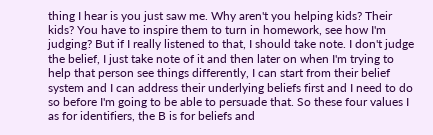thing I hear is you just saw me. Why aren't you helping kids? Their kids? You have to inspire them to turn in homework, see how I'm judging? But if I really listened to that, I should take note. I don't judge the belief, I just take note of it and then later on when I'm trying to help that person see things differently, I can start from their belief system and I can address their underlying beliefs first and I need to do so before I'm going to be able to persuade that. So these four values I as for identifiers, the B is for beliefs and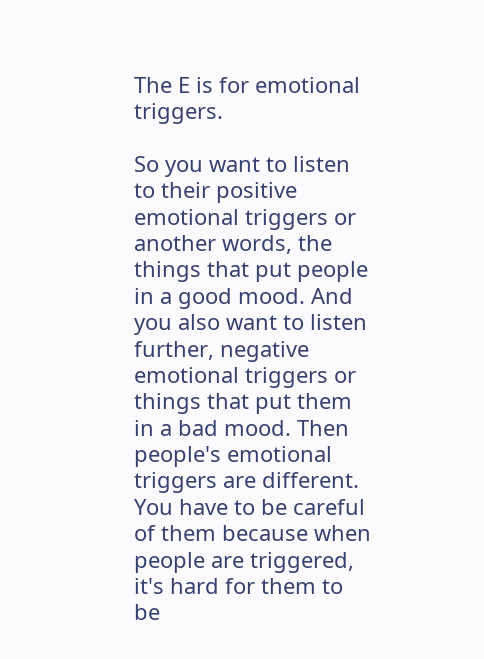The E is for emotional triggers.

So you want to listen to their positive emotional triggers or another words, the things that put people in a good mood. And you also want to listen further, negative emotional triggers or things that put them in a bad mood. Then people's emotional triggers are different. You have to be careful of them because when people are triggered, it's hard for them to be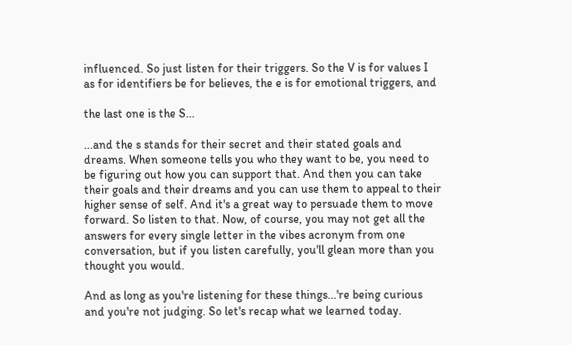influenced. So just listen for their triggers. So the V is for values I as for identifiers be for believes, the e is for emotional triggers, and

the last one is the S...

...and the s stands for their secret and their stated goals and dreams. When someone tells you who they want to be, you need to be figuring out how you can support that. And then you can take their goals and their dreams and you can use them to appeal to their higher sense of self. And it's a great way to persuade them to move forward. So listen to that. Now, of course, you may not get all the answers for every single letter in the vibes acronym from one conversation, but if you listen carefully, you'll glean more than you thought you would.

And as long as you're listening for these things...'re being curious and you're not judging. So let's recap what we learned today.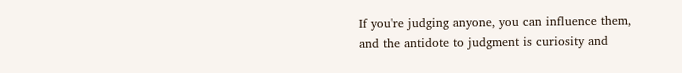If you're judging anyone, you can influence them, and the antidote to judgment is curiosity and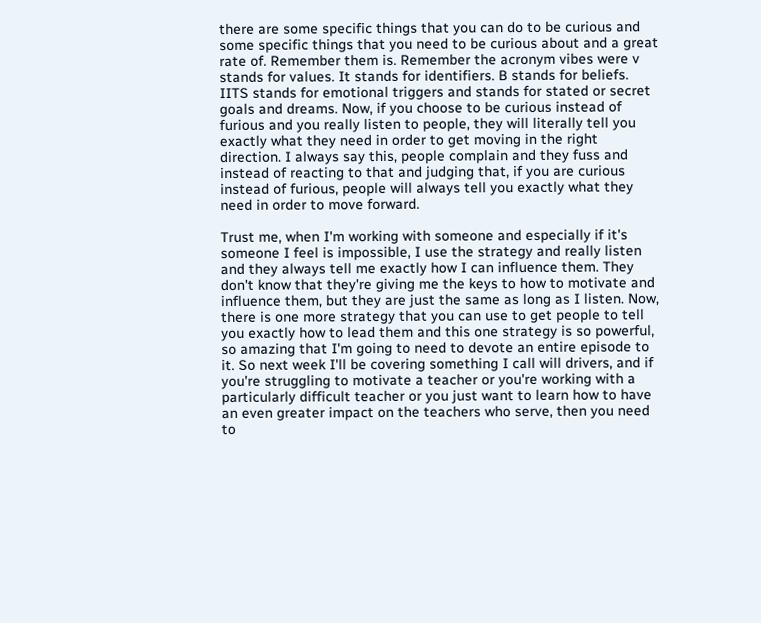there are some specific things that you can do to be curious and some specific things that you need to be curious about and a great rate of. Remember them is. Remember the acronym vibes were v stands for values. It stands for identifiers. B stands for beliefs. IITS stands for emotional triggers and stands for stated or secret goals and dreams. Now, if you choose to be curious instead of furious and you really listen to people, they will literally tell you exactly what they need in order to get moving in the right direction. I always say this, people complain and they fuss and instead of reacting to that and judging that, if you are curious instead of furious, people will always tell you exactly what they need in order to move forward.

Trust me, when I'm working with someone and especially if it's someone I feel is impossible, I use the strategy and really listen and they always tell me exactly how I can influence them. They don't know that they're giving me the keys to how to motivate and influence them, but they are just the same as long as I listen. Now, there is one more strategy that you can use to get people to tell you exactly how to lead them and this one strategy is so powerful, so amazing that I'm going to need to devote an entire episode to it. So next week I'll be covering something I call will drivers, and if you're struggling to motivate a teacher or you're working with a particularly difficult teacher or you just want to learn how to have an even greater impact on the teachers who serve, then you need to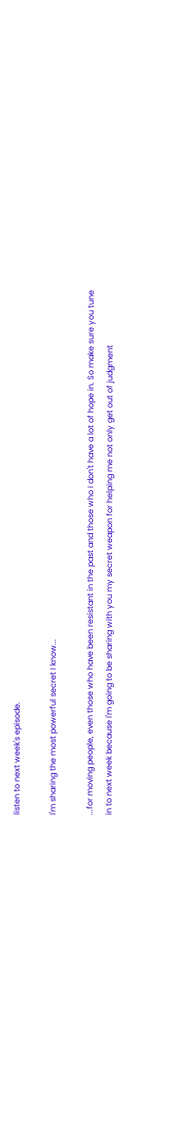listen to next week's episode.

I'm sharing the most powerful secret I know...

...for moving people, even those who have been resistant in the past and those who I don't have a lot of hope in. So make sure you tune in to next week because I'm going to be sharing with you my secret weapon for helping me not only get out of judgment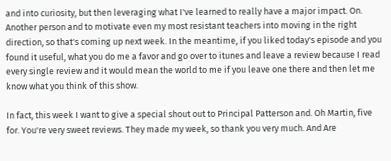and into curiosity, but then leveraging what I've learned to really have a major impact. On. Another person and to motivate even my most resistant teachers into moving in the right direction, so that's coming up next week. In the meantime, if you liked today's episode and you found it useful, what you do me a favor and go over to itunes and leave a review because I read every single review and it would mean the world to me if you leave one there and then let me know what you think of this show.

In fact, this week I want to give a special shout out to Principal Patterson and. Oh Martin, five for. You're very sweet reviews. They made my week, so thank you very much. And Are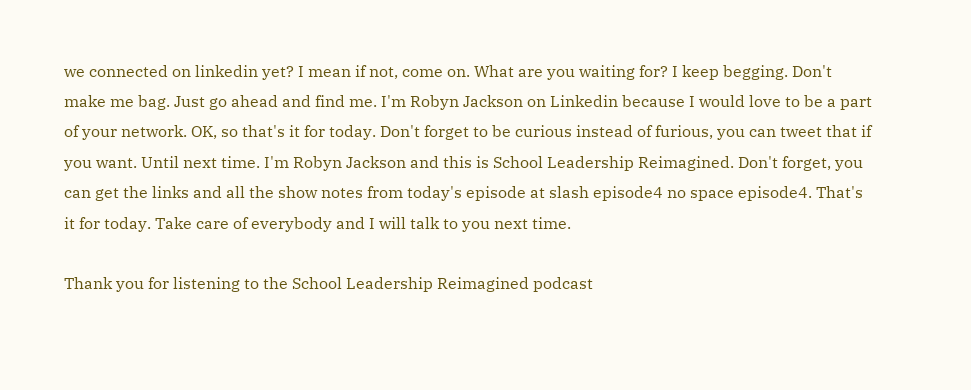we connected on linkedin yet? I mean if not, come on. What are you waiting for? I keep begging. Don't make me bag. Just go ahead and find me. I'm Robyn Jackson on Linkedin because I would love to be a part of your network. OK, so that's it for today. Don't forget to be curious instead of furious, you can tweet that if you want. Until next time. I'm Robyn Jackson and this is School Leadership Reimagined. Don't forget, you can get the links and all the show notes from today's episode at slash episode4 no space episode4. That's it for today. Take care of everybody and I will talk to you next time.

Thank you for listening to the School Leadership Reimagined podcast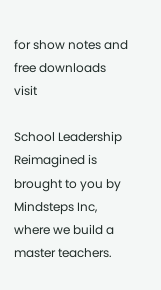for show notes and free downloads visit

School Leadership Reimagined is brought to you by Mindsteps Inc, where we build a master teachers.